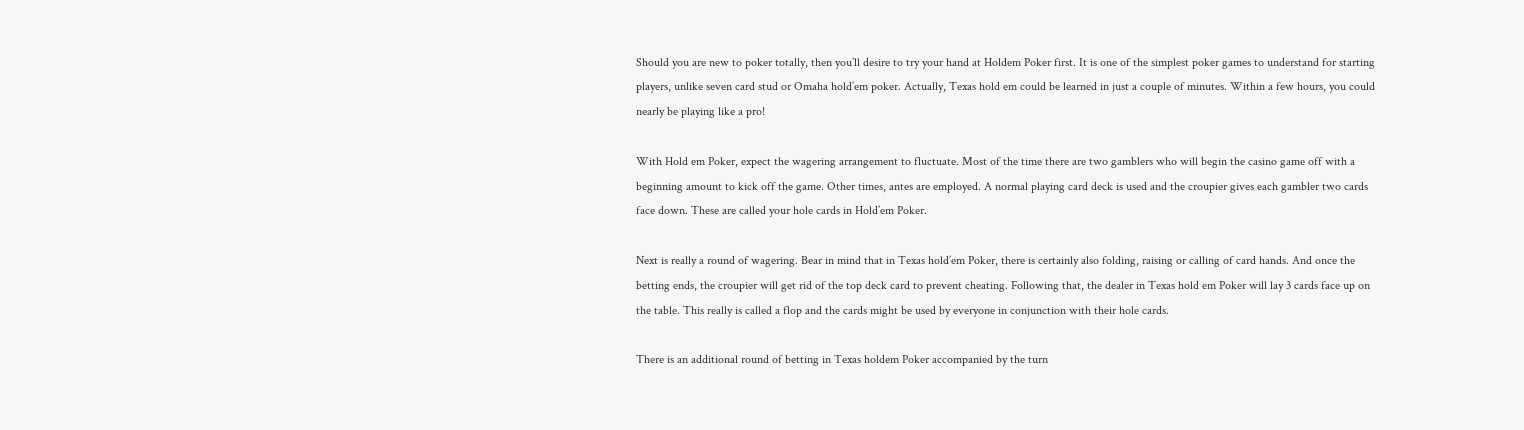Should you are new to poker totally, then you’ll desire to try your hand at Holdem Poker first. It is one of the simplest poker games to understand for starting players, unlike seven card stud or Omaha hold’em poker. Actually, Texas hold em could be learned in just a couple of minutes. Within a few hours, you could nearly be playing like a pro!

With Hold em Poker, expect the wagering arrangement to fluctuate. Most of the time there are two gamblers who will begin the casino game off with a beginning amount to kick off the game. Other times, antes are employed. A normal playing card deck is used and the croupier gives each gambler two cards face down. These are called your hole cards in Hold’em Poker.

Next is really a round of wagering. Bear in mind that in Texas hold’em Poker, there is certainly also folding, raising or calling of card hands. And once the betting ends, the croupier will get rid of the top deck card to prevent cheating. Following that, the dealer in Texas hold em Poker will lay 3 cards face up on the table. This really is called a flop and the cards might be used by everyone in conjunction with their hole cards.

There is an additional round of betting in Texas holdem Poker accompanied by the turn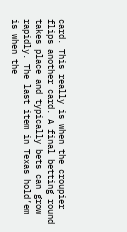card. This really is when the croupier flips another card. A final betting round takes place and typically bets can grow rapidly. The last item in Texas hold’em is when the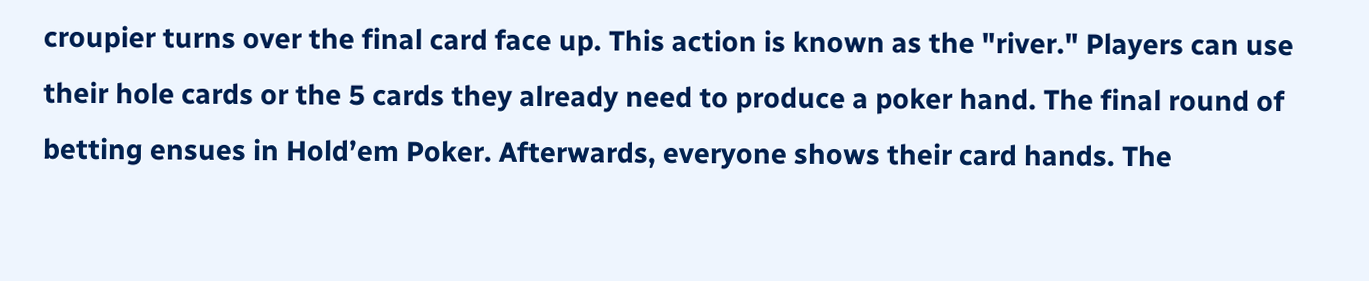croupier turns over the final card face up. This action is known as the "river." Players can use their hole cards or the 5 cards they already need to produce a poker hand. The final round of betting ensues in Hold’em Poker. Afterwards, everyone shows their card hands. The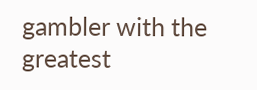gambler with the greatest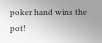poker hand wins the pot!